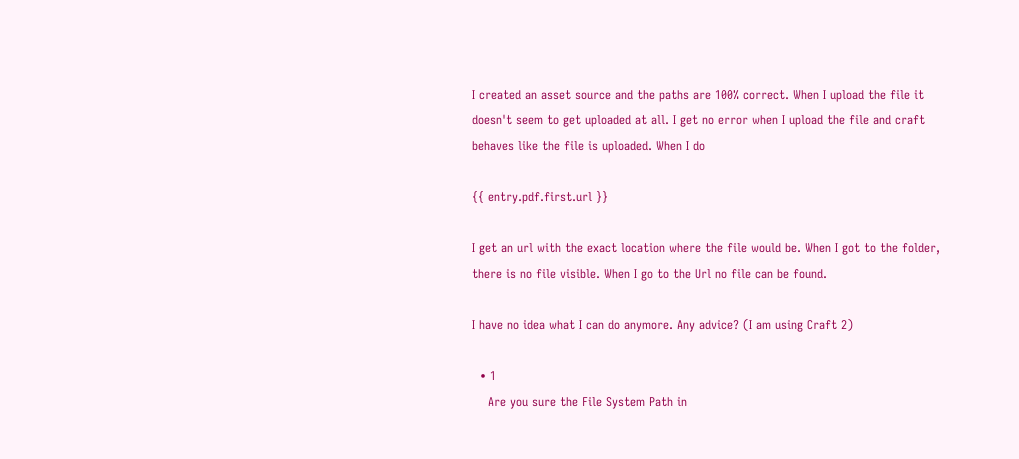I created an asset source and the paths are 100% correct. When I upload the file it doesn't seem to get uploaded at all. I get no error when I upload the file and craft behaves like the file is uploaded. When I do

{{ entry.pdf.first.url }}

I get an url with the exact location where the file would be. When I got to the folder, there is no file visible. When I go to the Url no file can be found.

I have no idea what I can do anymore. Any advice? (I am using Craft 2)

  • 1
    Are you sure the File System Path in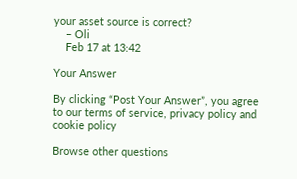your asset source is correct?
    – Oli
    Feb 17 at 13:42

Your Answer

By clicking “Post Your Answer”, you agree to our terms of service, privacy policy and cookie policy

Browse other questions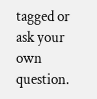tagged or ask your own question.